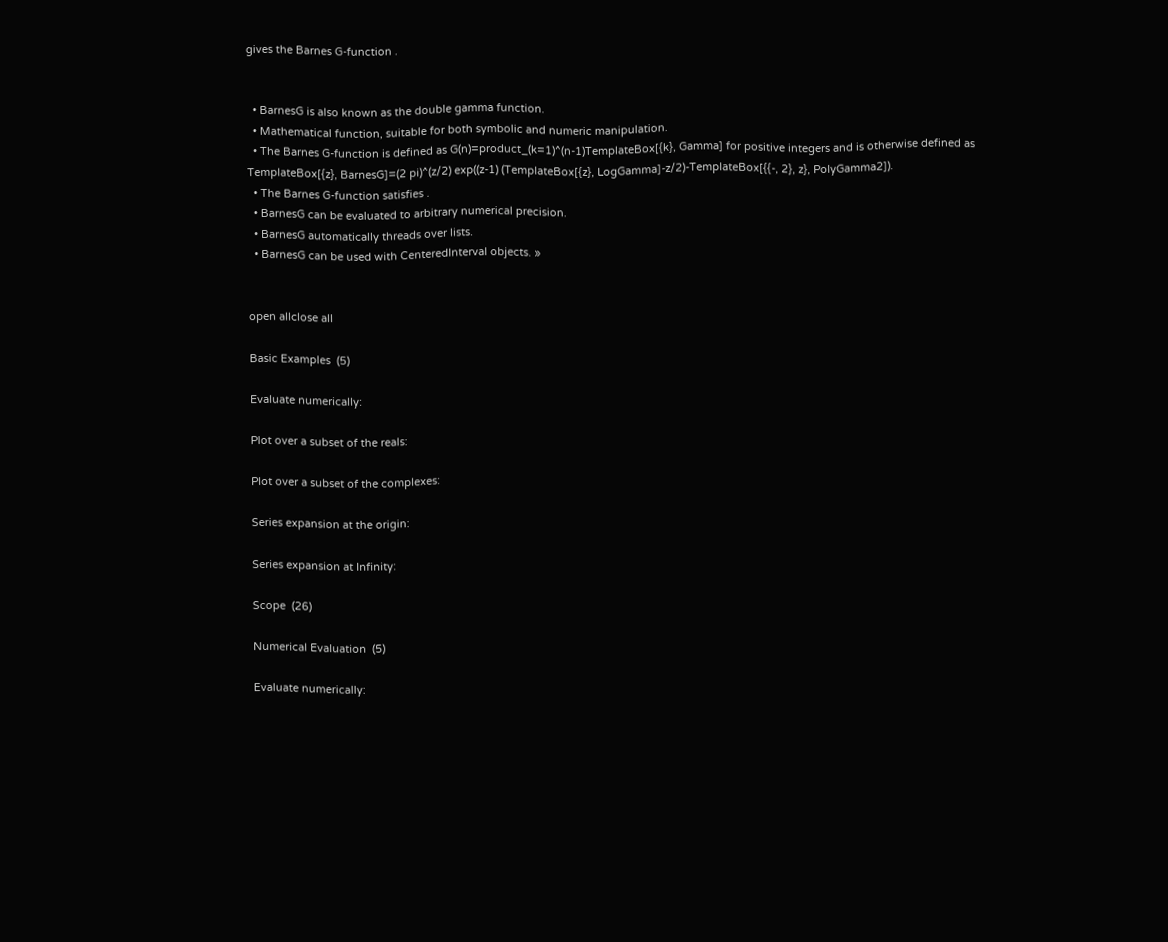gives the Barnes G-function .


  • BarnesG is also known as the double gamma function.
  • Mathematical function, suitable for both symbolic and numeric manipulation.
  • The Barnes G-function is defined as G(n)=product_(k=1)^(n-1)TemplateBox[{k}, Gamma] for positive integers and is otherwise defined as TemplateBox[{z}, BarnesG]=(2 pi)^(z/2) exp((z-1) (TemplateBox[{z}, LogGamma]-z/2)-TemplateBox[{{-, 2}, z}, PolyGamma2]).
  • The Barnes G-function satisfies .
  • BarnesG can be evaluated to arbitrary numerical precision.
  • BarnesG automatically threads over lists.
  • BarnesG can be used with CenteredInterval objects. »


open allclose all

Basic Examples  (5)

Evaluate numerically:

Plot over a subset of the reals:

Plot over a subset of the complexes:

Series expansion at the origin:

Series expansion at Infinity:

Scope  (26)

Numerical Evaluation  (5)

Evaluate numerically: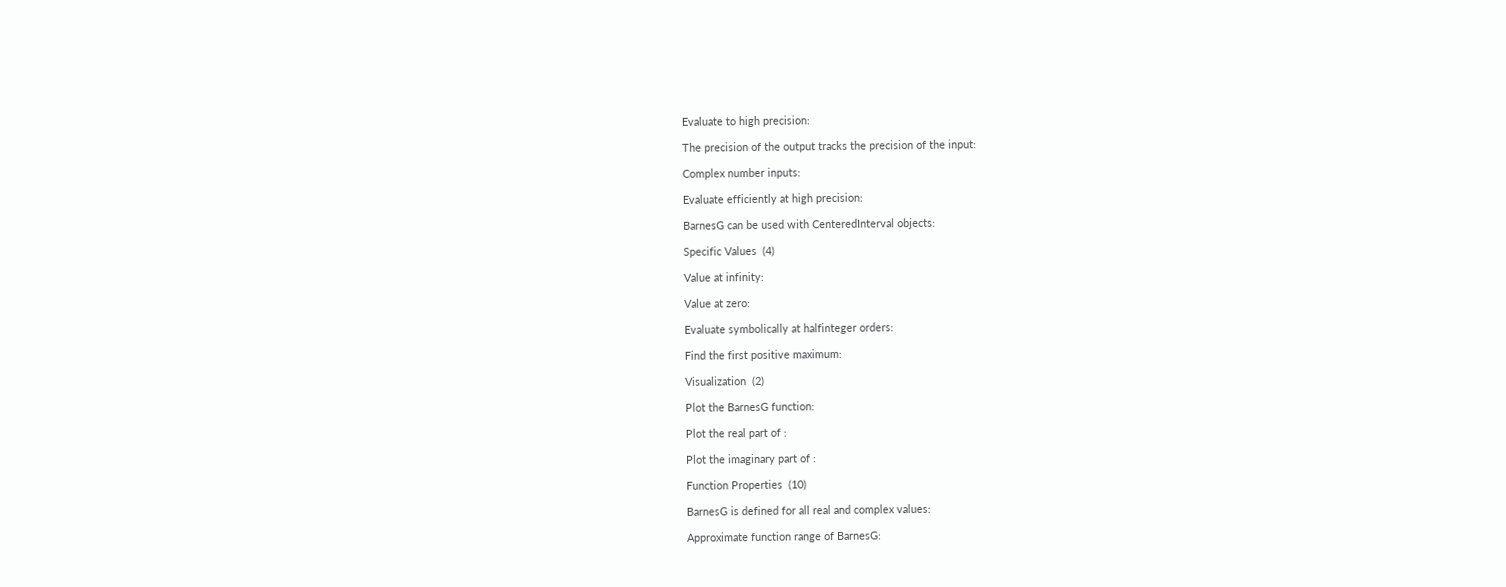Evaluate to high precision:

The precision of the output tracks the precision of the input:

Complex number inputs:

Evaluate efficiently at high precision:

BarnesG can be used with CenteredInterval objects:

Specific Values  (4)

Value at infinity:

Value at zero:

Evaluate symbolically at halfinteger orders:

Find the first positive maximum:

Visualization  (2)

Plot the BarnesG function:

Plot the real part of :

Plot the imaginary part of :

Function Properties  (10)

BarnesG is defined for all real and complex values:

Approximate function range of BarnesG: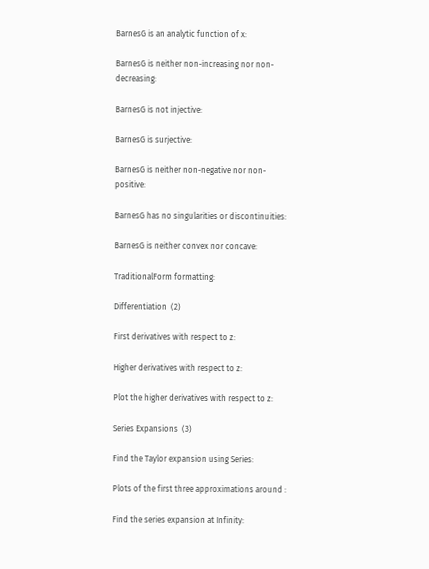BarnesG is an analytic function of x:

BarnesG is neither non-increasing nor non-decreasing:

BarnesG is not injective:

BarnesG is surjective:

BarnesG is neither non-negative nor non-positive:

BarnesG has no singularities or discontinuities:

BarnesG is neither convex nor concave:

TraditionalForm formatting:

Differentiation  (2)

First derivatives with respect to z:

Higher derivatives with respect to z:

Plot the higher derivatives with respect to z:

Series Expansions  (3)

Find the Taylor expansion using Series:

Plots of the first three approximations around :

Find the series expansion at Infinity: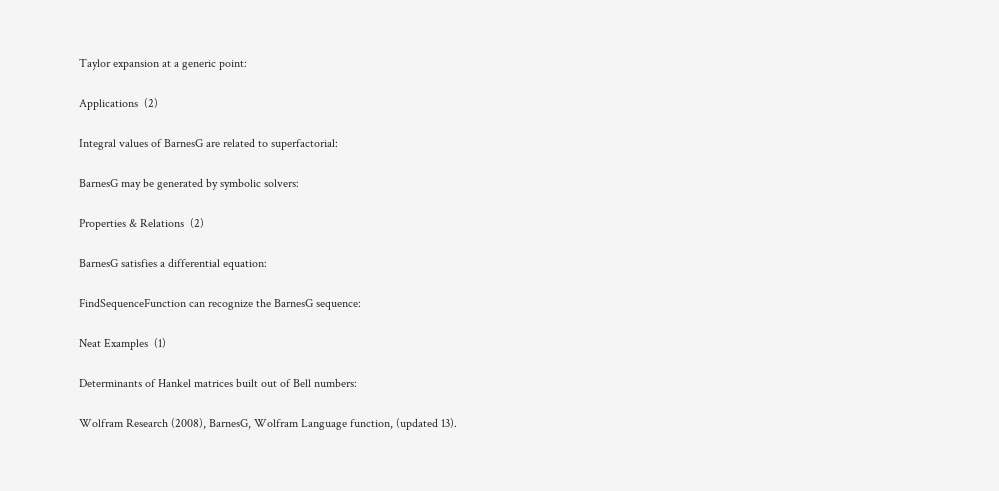Taylor expansion at a generic point:

Applications  (2)

Integral values of BarnesG are related to superfactorial:

BarnesG may be generated by symbolic solvers:

Properties & Relations  (2)

BarnesG satisfies a differential equation:

FindSequenceFunction can recognize the BarnesG sequence:

Neat Examples  (1)

Determinants of Hankel matrices built out of Bell numbers:

Wolfram Research (2008), BarnesG, Wolfram Language function, (updated 13).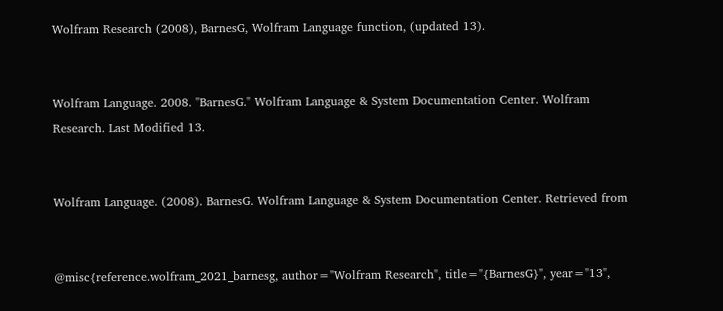Wolfram Research (2008), BarnesG, Wolfram Language function, (updated 13).


Wolfram Language. 2008. "BarnesG." Wolfram Language & System Documentation Center. Wolfram Research. Last Modified 13.


Wolfram Language. (2008). BarnesG. Wolfram Language & System Documentation Center. Retrieved from


@misc{reference.wolfram_2021_barnesg, author="Wolfram Research", title="{BarnesG}", year="13",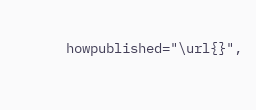howpublished="\url{}",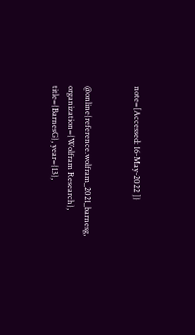note=[Accessed: 16-May-2022 ]}


@online{reference.wolfram_2021_barnesg, organization={Wolfram Research}, title={BarnesG}, year={13},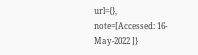url={}, note=[Accessed: 16-May-2022 ]}